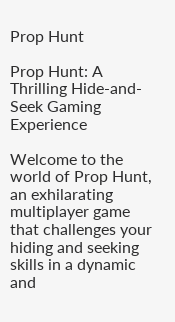Prop Hunt

Prop Hunt: A Thrilling Hide-and-Seek Gaming Experience

Welcome to the world of Prop Hunt, an exhilarating multiplayer game that challenges your hiding and seeking skills in a dynamic and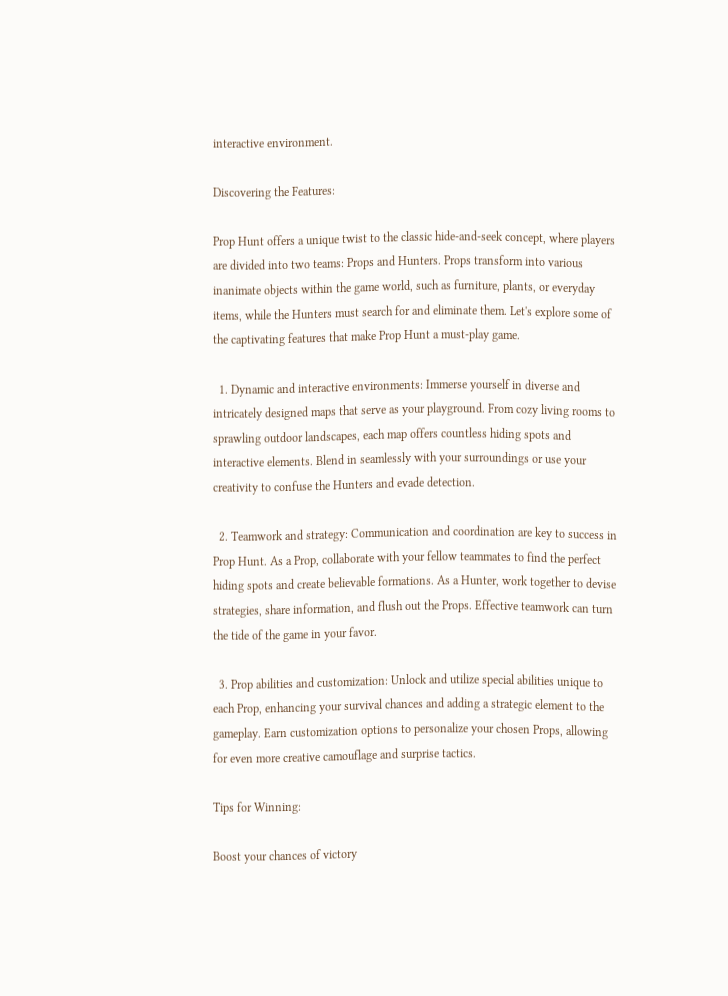interactive environment.

Discovering the Features:

Prop Hunt offers a unique twist to the classic hide-and-seek concept, where players are divided into two teams: Props and Hunters. Props transform into various inanimate objects within the game world, such as furniture, plants, or everyday items, while the Hunters must search for and eliminate them. Let's explore some of the captivating features that make Prop Hunt a must-play game.

  1. Dynamic and interactive environments: Immerse yourself in diverse and intricately designed maps that serve as your playground. From cozy living rooms to sprawling outdoor landscapes, each map offers countless hiding spots and interactive elements. Blend in seamlessly with your surroundings or use your creativity to confuse the Hunters and evade detection.

  2. Teamwork and strategy: Communication and coordination are key to success in Prop Hunt. As a Prop, collaborate with your fellow teammates to find the perfect hiding spots and create believable formations. As a Hunter, work together to devise strategies, share information, and flush out the Props. Effective teamwork can turn the tide of the game in your favor.

  3. Prop abilities and customization: Unlock and utilize special abilities unique to each Prop, enhancing your survival chances and adding a strategic element to the gameplay. Earn customization options to personalize your chosen Props, allowing for even more creative camouflage and surprise tactics.

Tips for Winning:

Boost your chances of victory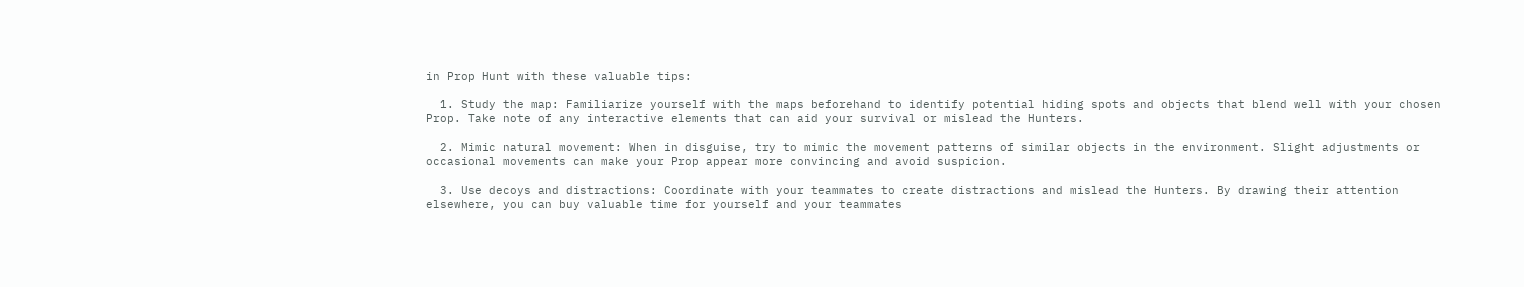in Prop Hunt with these valuable tips:

  1. Study the map: Familiarize yourself with the maps beforehand to identify potential hiding spots and objects that blend well with your chosen Prop. Take note of any interactive elements that can aid your survival or mislead the Hunters.

  2. Mimic natural movement: When in disguise, try to mimic the movement patterns of similar objects in the environment. Slight adjustments or occasional movements can make your Prop appear more convincing and avoid suspicion.

  3. Use decoys and distractions: Coordinate with your teammates to create distractions and mislead the Hunters. By drawing their attention elsewhere, you can buy valuable time for yourself and your teammates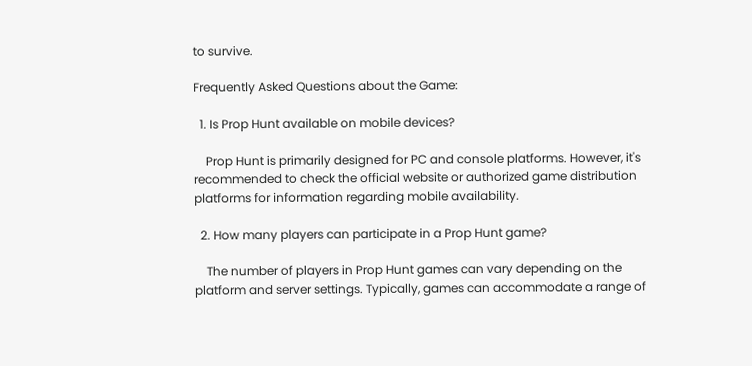to survive.

Frequently Asked Questions about the Game:

  1. Is Prop Hunt available on mobile devices?

    Prop Hunt is primarily designed for PC and console platforms. However, it's recommended to check the official website or authorized game distribution platforms for information regarding mobile availability.

  2. How many players can participate in a Prop Hunt game?

    The number of players in Prop Hunt games can vary depending on the platform and server settings. Typically, games can accommodate a range of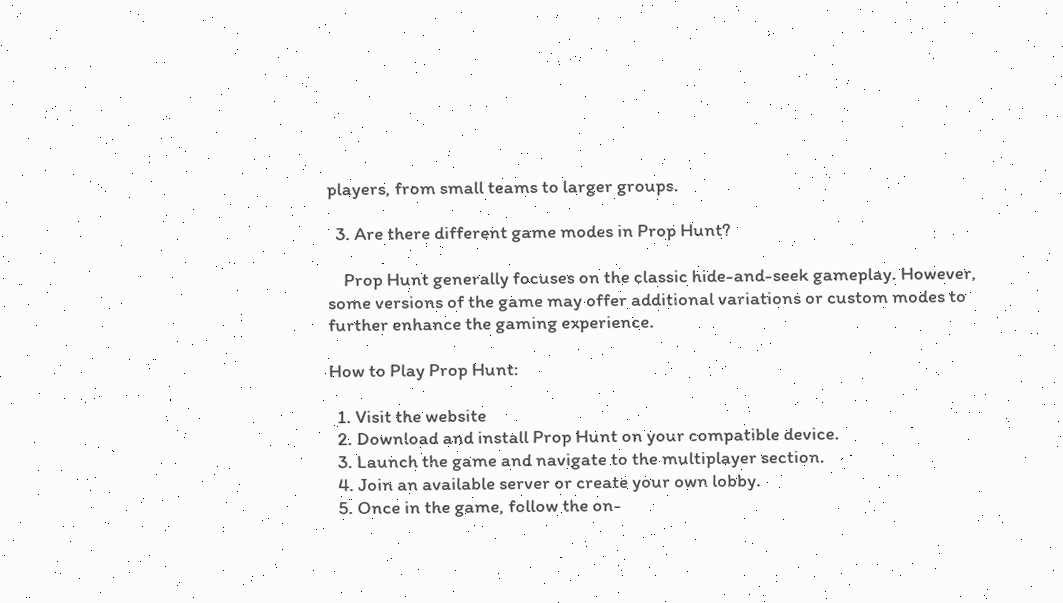players, from small teams to larger groups.

  3. Are there different game modes in Prop Hunt?

    Prop Hunt generally focuses on the classic hide-and-seek gameplay. However, some versions of the game may offer additional variations or custom modes to further enhance the gaming experience.

How to Play Prop Hunt:

  1. Visit the website
  2. Download and install Prop Hunt on your compatible device.
  3. Launch the game and navigate to the multiplayer section.
  4. Join an available server or create your own lobby.
  5. Once in the game, follow the on-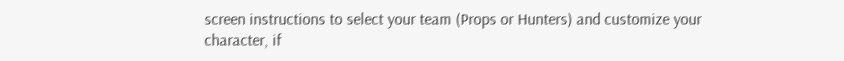screen instructions to select your team (Props or Hunters) and customize your character, if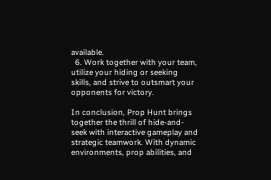available.
  6. Work together with your team, utilize your hiding or seeking skills, and strive to outsmart your opponents for victory.

In conclusion, Prop Hunt brings together the thrill of hide-and-seek with interactive gameplay and strategic teamwork. With dynamic environments, prop abilities, and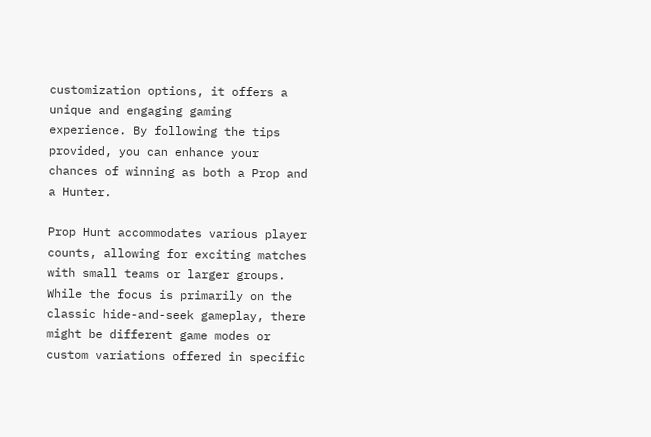customization options, it offers a unique and engaging gaming experience. By following the tips provided, you can enhance your chances of winning as both a Prop and a Hunter.

Prop Hunt accommodates various player counts, allowing for exciting matches with small teams or larger groups. While the focus is primarily on the classic hide-and-seek gameplay, there might be different game modes or custom variations offered in specific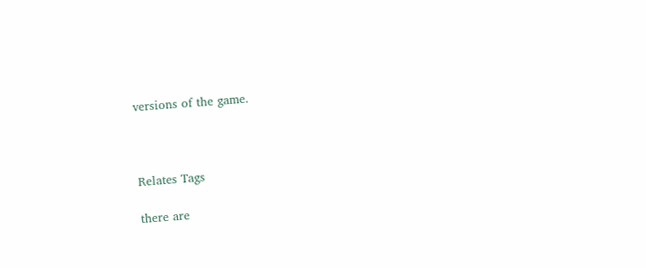versions of the game.



Relates Tags

there are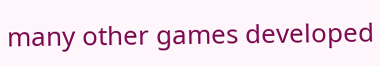many other games developed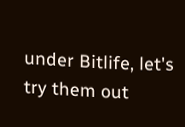under Bitlife, let's try them out